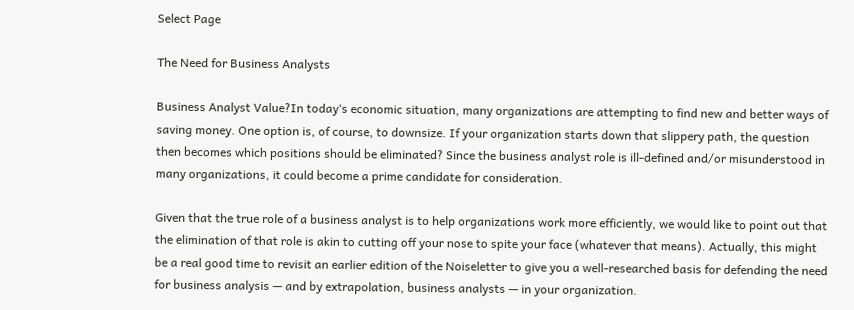Select Page

The Need for Business Analysts

Business Analyst Value?In today‘s economic situation, many organizations are attempting to find new and better ways of saving money. One option is, of course, to downsize. If your organization starts down that slippery path, the question then becomes which positions should be eliminated? Since the business analyst role is ill-defined and/or misunderstood in many organizations, it could become a prime candidate for consideration.

Given that the true role of a business analyst is to help organizations work more efficiently, we would like to point out that the elimination of that role is akin to cutting off your nose to spite your face (whatever that means). Actually, this might be a real good time to revisit an earlier edition of the Noiseletter to give you a well-researched basis for defending the need for business analysis — and by extrapolation, business analysts — in your organization.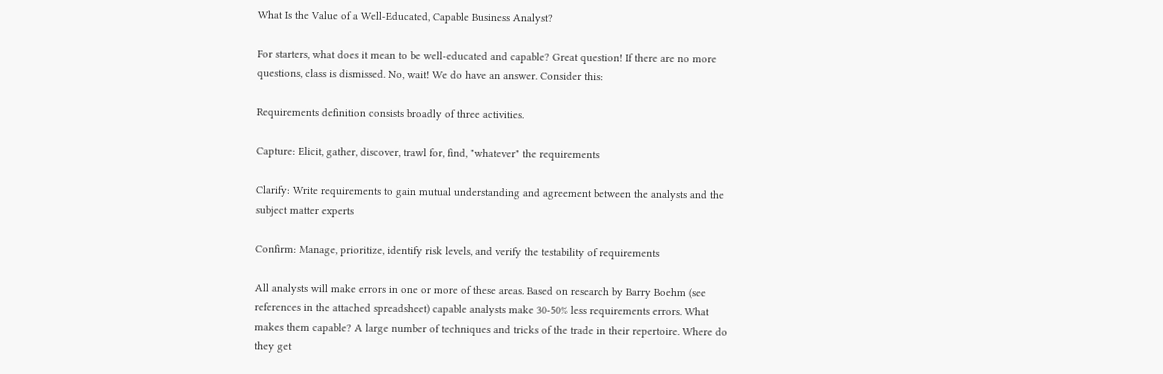What Is the Value of a Well-Educated, Capable Business Analyst?

For starters, what does it mean to be well-educated and capable? Great question! If there are no more questions, class is dismissed. No, wait! We do have an answer. Consider this:

Requirements definition consists broadly of three activities.

Capture: Elicit, gather, discover, trawl for, find, "whatever" the requirements

Clarify: Write requirements to gain mutual understanding and agreement between the analysts and the subject matter experts

Confirm: Manage, prioritize, identify risk levels, and verify the testability of requirements

All analysts will make errors in one or more of these areas. Based on research by Barry Boehm (see references in the attached spreadsheet) capable analysts make 30-50% less requirements errors. What makes them capable? A large number of techniques and tricks of the trade in their repertoire. Where do they get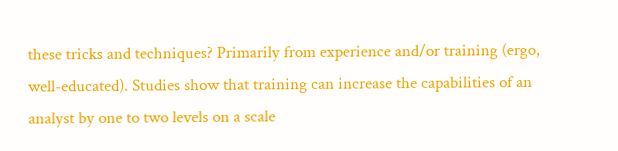these tricks and techniques? Primarily from experience and/or training (ergo, well-educated). Studies show that training can increase the capabilities of an analyst by one to two levels on a scale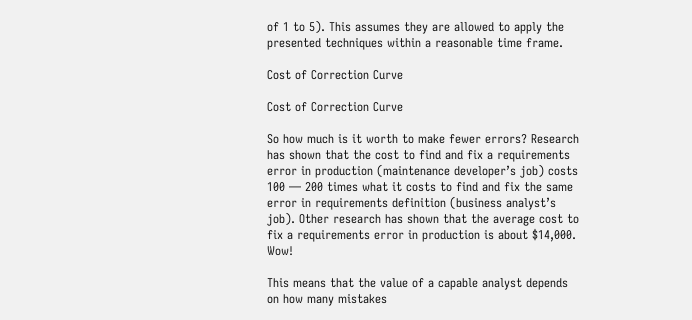of 1 to 5). This assumes they are allowed to apply the presented techniques within a reasonable time frame.

Cost of Correction Curve

Cost of Correction Curve

So how much is it worth to make fewer errors? Research has shown that the cost to find and fix a requirements error in production (maintenance developer’s job) costs 100 — 200 times what it costs to find and fix the same error in requirements definition (business analyst’s job). Other research has shown that the average cost to fix a requirements error in production is about $14,000. Wow!

This means that the value of a capable analyst depends on how many mistakes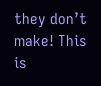they don’t make! This is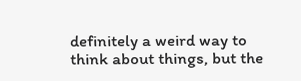definitely a weird way to think about things, but the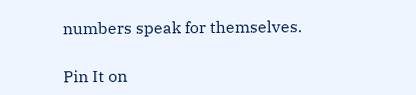numbers speak for themselves.

Pin It on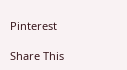Pinterest

Share This